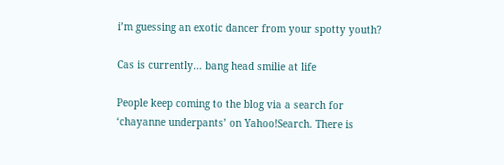i’m guessing an exotic dancer from your spotty youth?

Cas is currently… bang head smilie at life

People keep coming to the blog via a search for ‘chayanne underpants’ on Yahoo!Search. There is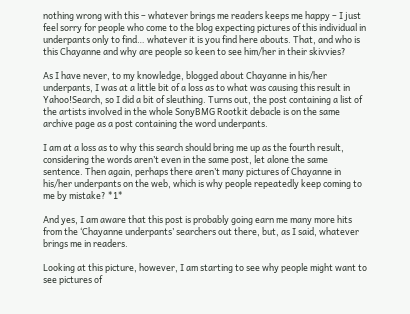nothing wrong with this – whatever brings me readers keeps me happy – I just feel sorry for people who come to the blog expecting pictures of this individual in underpants only to find… whatever it is you find here abouts. That, and who is this Chayanne and why are people so keen to see him/her in their skivvies?

As I have never, to my knowledge, blogged about Chayanne in his/her underpants, I was at a little bit of a loss as to what was causing this result in Yahoo!Search, so I did a bit of sleuthing. Turns out, the post containing a list of the artists involved in the whole SonyBMG Rootkit debacle is on the same archive page as a post containing the word underpants.

I am at a loss as to why this search should bring me up as the fourth result, considering the words aren’t even in the same post, let alone the same sentence. Then again, perhaps there aren’t many pictures of Chayanne in his/her underpants on the web, which is why people repeatedly keep coming to me by mistake? *1*

And yes, I am aware that this post is probably going earn me many more hits from the ‘Chayanne underpants’ searchers out there, but, as I said, whatever brings me in readers.

Looking at this picture, however, I am starting to see why people might want to see pictures of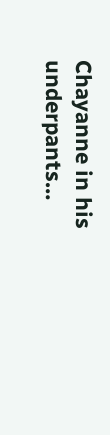Chayanne in his underpants…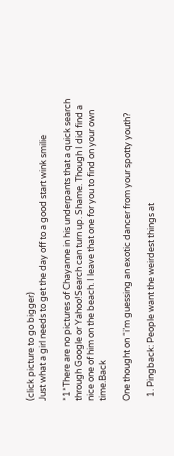(click picture to go bigger)
Just what a girl needs to get the day off to a good start wink smilie

*1*There are no pictures of Chayanne in his underpants that a quick search through Google or Yahoo!Search can turn up. Shame. Though I did find a nice one of him on the beach. I leave that one for you to find on your own time.Back

One thought on “i’m guessing an exotic dancer from your spotty youth?

  1. Pingback: People want the weirdest things at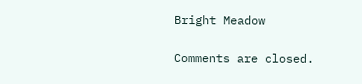Bright Meadow

Comments are closed.